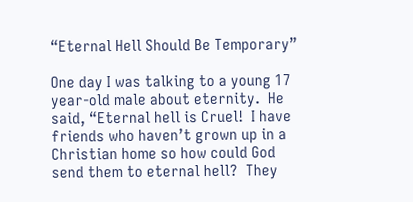“Eternal Hell Should Be Temporary”

One day I was talking to a young 17 year-old male about eternity.  He said, “Eternal hell is Cruel!  I have friends who haven’t grown up in a Christian home so how could God send them to eternal hell?  They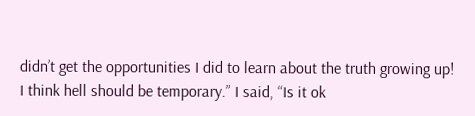didn’t get the opportunities I did to learn about the truth growing up!  I think hell should be temporary.” I said, “Is it ok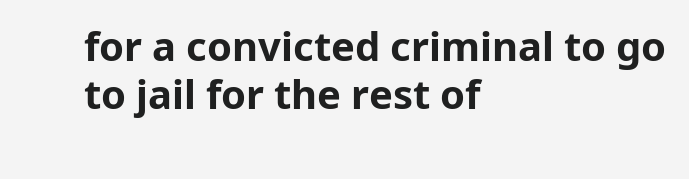for a convicted criminal to go to jail for the rest of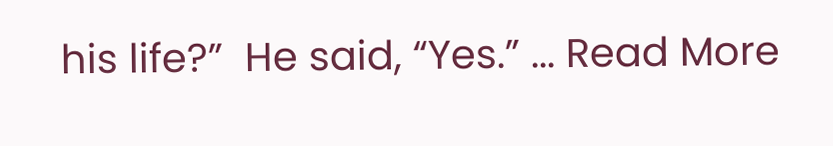his life?”  He said, “Yes.” ... Read More